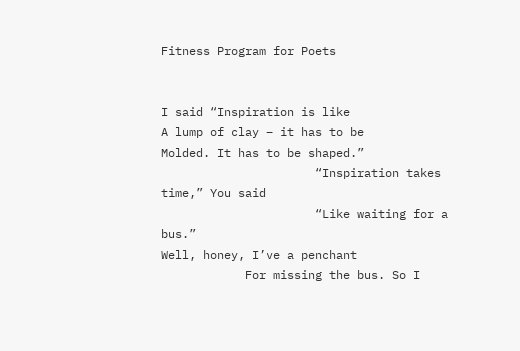Fitness Program for Poets


I said “Inspiration is like
A lump of clay – it has to be
Molded. It has to be shaped.”
                      “Inspiration takes time,” You said
                      “Like waiting for a bus.”
Well, honey, I’ve a penchant
            For missing the bus. So I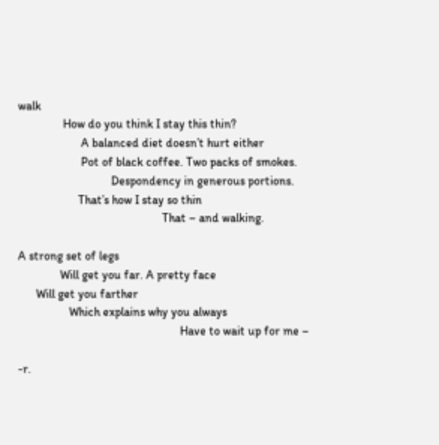walk
               How do you think I stay this thin?
                     A balanced diet doesn’t hurt either
                     Pot of black coffee. Two packs of smokes.
                               Despondency in generous portions.
                    That’s how I stay so thin
                                                That – and walking.

A strong set of legs
              Will get you far. A pretty face
      Will get you farther
                 Which explains why you always
                                                      Have to wait up for me –

-r.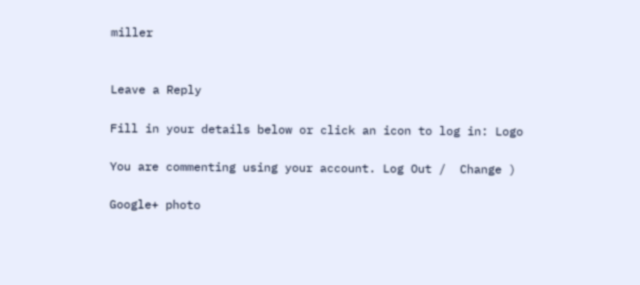miller


Leave a Reply

Fill in your details below or click an icon to log in: Logo

You are commenting using your account. Log Out /  Change )

Google+ photo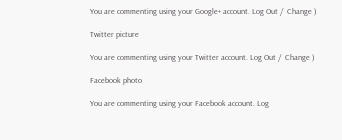You are commenting using your Google+ account. Log Out /  Change )

Twitter picture

You are commenting using your Twitter account. Log Out /  Change )

Facebook photo

You are commenting using your Facebook account. Log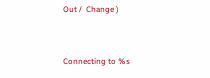Out /  Change )


Connecting to %s